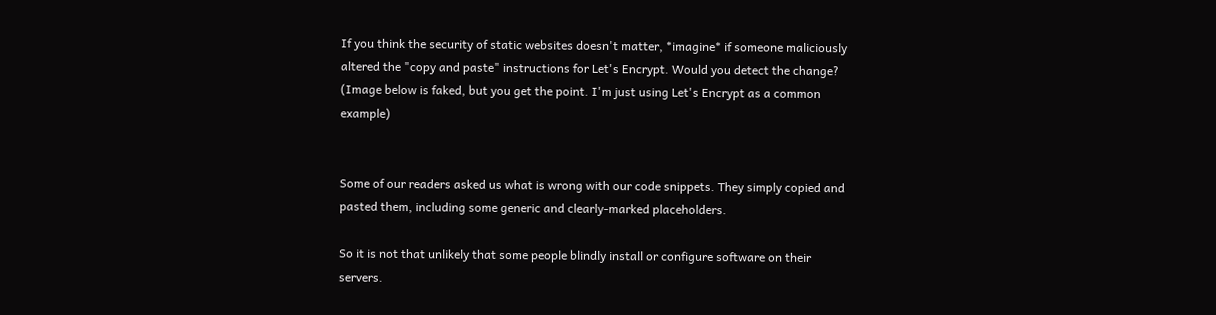If you think the security of static websites doesn't matter, *imagine* if someone maliciously altered the "copy and paste" instructions for Let's Encrypt. Would you detect the change? (Image below is faked, but you get the point. I'm just using Let's Encrypt as a common example)


Some of our readers asked us what is wrong with our code snippets. They simply copied and pasted them, including some generic and clearly-marked placeholders.

So it is not that unlikely that some people blindly install or configure software on their servers.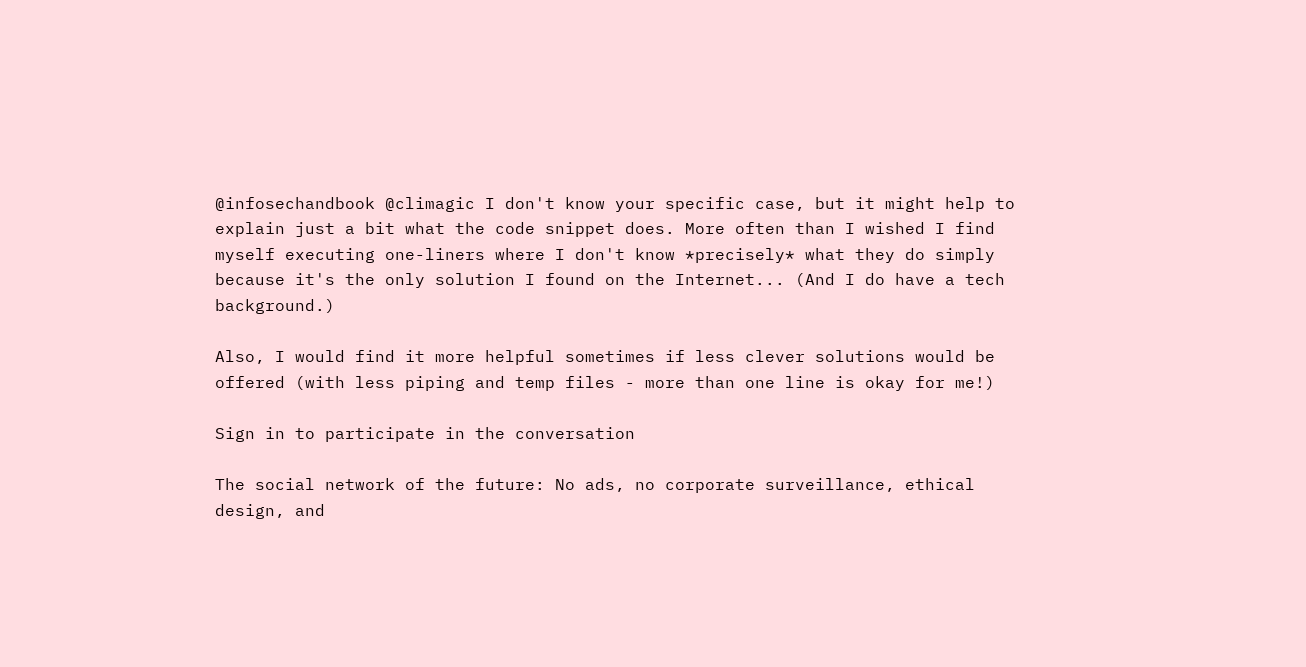@infosechandbook @climagic I don't know your specific case, but it might help to explain just a bit what the code snippet does. More often than I wished I find myself executing one-liners where I don't know *precisely* what they do simply because it's the only solution I found on the Internet... (And I do have a tech background.)

Also, I would find it more helpful sometimes if less clever solutions would be offered (with less piping and temp files - more than one line is okay for me!)

Sign in to participate in the conversation

The social network of the future: No ads, no corporate surveillance, ethical design, and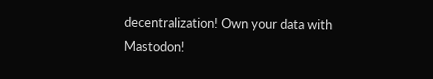decentralization! Own your data with Mastodon!